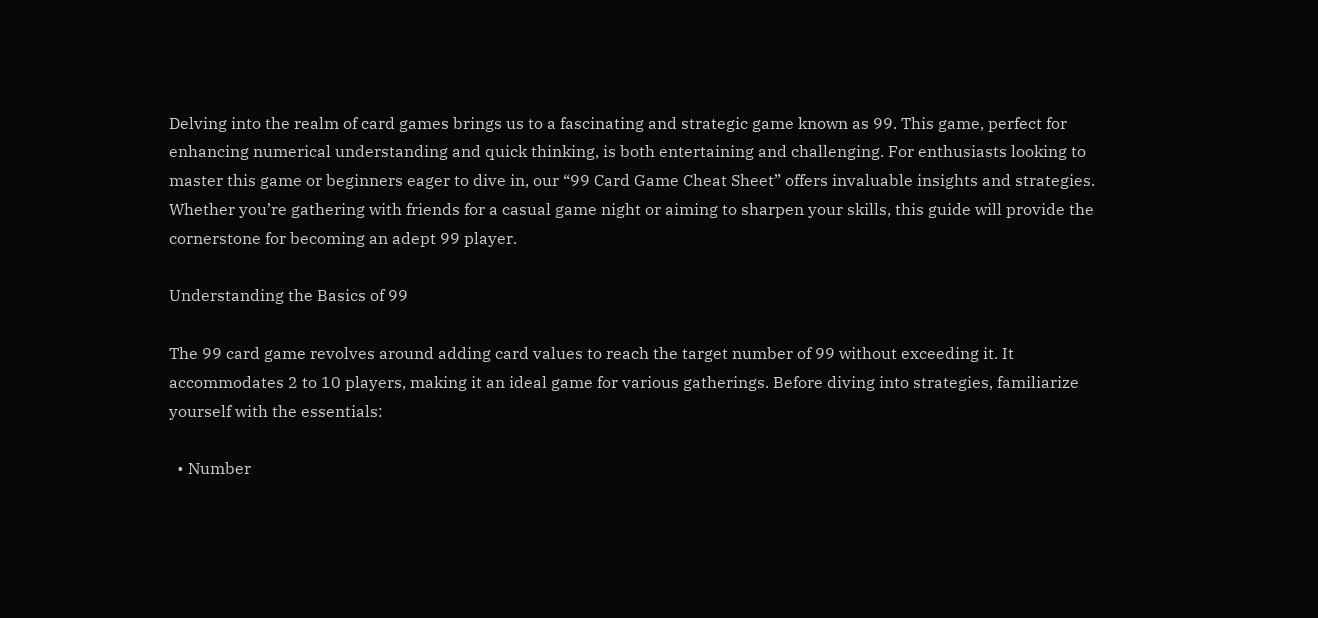Delving into the realm of card games brings us to a fascinating and strategic game known as 99. This game, perfect for enhancing numerical understanding and quick thinking, is both entertaining and challenging. For enthusiasts looking to master this game or beginners eager to dive in, our “99 Card Game Cheat Sheet” offers invaluable insights and strategies. Whether you’re gathering with friends for a casual game night or aiming to sharpen your skills, this guide will provide the cornerstone for becoming an adept 99 player.

Understanding the Basics of 99

The 99 card game revolves around adding card values to reach the target number of 99 without exceeding it. It accommodates 2 to 10 players, making it an ideal game for various gatherings. Before diving into strategies, familiarize yourself with the essentials:

  • Number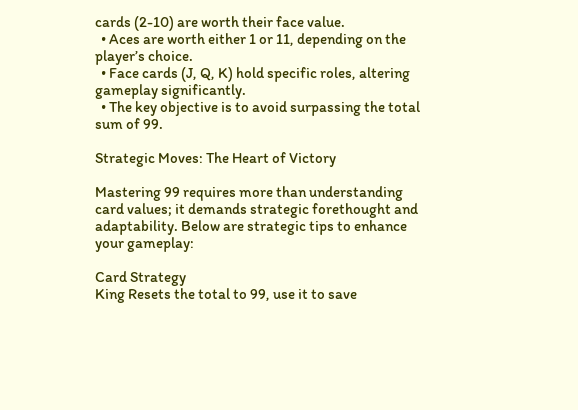cards (2-10) are worth their face value.
  • Aces are worth either 1 or 11, depending on the player’s choice.
  • Face cards (J, Q, K) hold specific roles, altering gameplay significantly.
  • The key objective is to avoid surpassing the total sum of 99.

Strategic Moves: The Heart of Victory

Mastering 99 requires more than understanding card values; it demands strategic forethought and adaptability. Below are strategic tips to enhance your gameplay:

Card Strategy
King Resets the total to 99, use it to save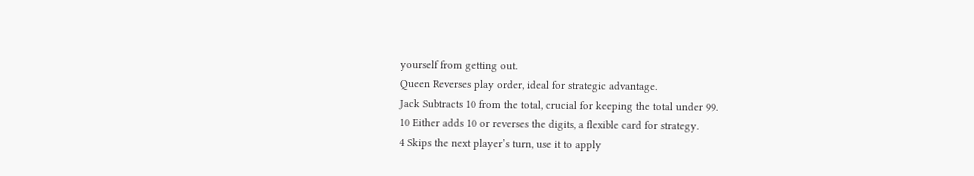yourself from getting out.
Queen Reverses play order, ideal for strategic advantage.
Jack Subtracts 10 from the total, crucial for keeping the total under 99.
10 Either adds 10 or reverses the digits, a flexible card for strategy.
4 Skips the next player’s turn, use it to apply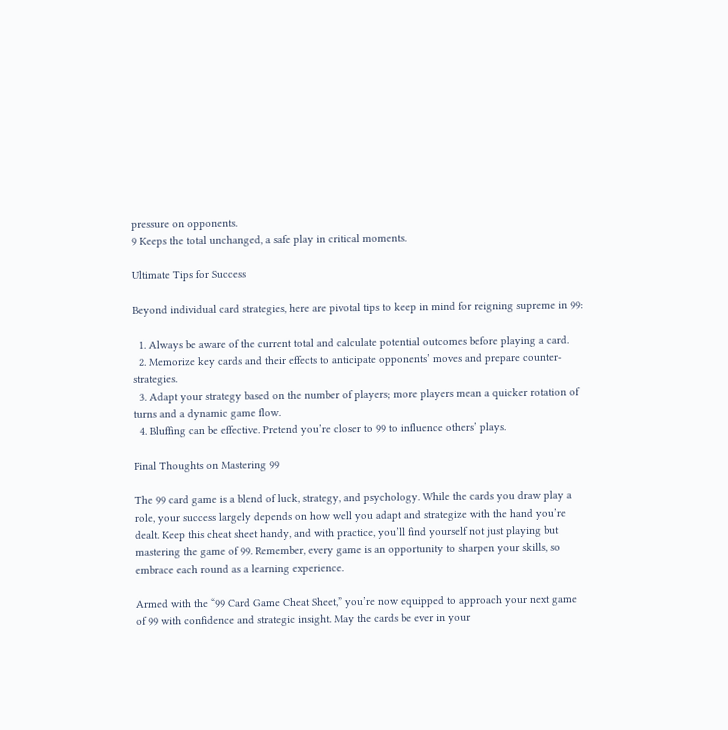pressure on opponents.
9 Keeps the total unchanged, a safe play in critical moments.

Ultimate Tips for Success

Beyond individual card strategies, here are pivotal tips to keep in mind for reigning supreme in 99:

  1. Always be aware of the current total and calculate potential outcomes before playing a card.
  2. Memorize key cards and their effects to anticipate opponents’ moves and prepare counter-strategies.
  3. Adapt your strategy based on the number of players; more players mean a quicker rotation of turns and a dynamic game flow.
  4. Bluffing can be effective. Pretend you’re closer to 99 to influence others’ plays.

Final Thoughts on Mastering 99

The 99 card game is a blend of luck, strategy, and psychology. While the cards you draw play a role, your success largely depends on how well you adapt and strategize with the hand you’re dealt. Keep this cheat sheet handy, and with practice, you’ll find yourself not just playing but mastering the game of 99. Remember, every game is an opportunity to sharpen your skills, so embrace each round as a learning experience.

Armed with the “99 Card Game Cheat Sheet,” you’re now equipped to approach your next game of 99 with confidence and strategic insight. May the cards be ever in your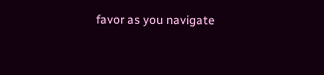favor as you navigate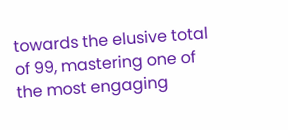towards the elusive total of 99, mastering one of the most engaging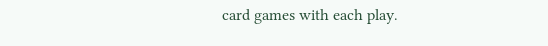card games with each play.